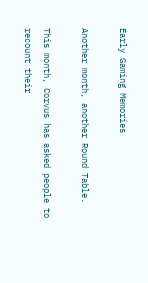Early Gaming Memories

Another month, another Round Table.

This month, Corvus has asked people to recount their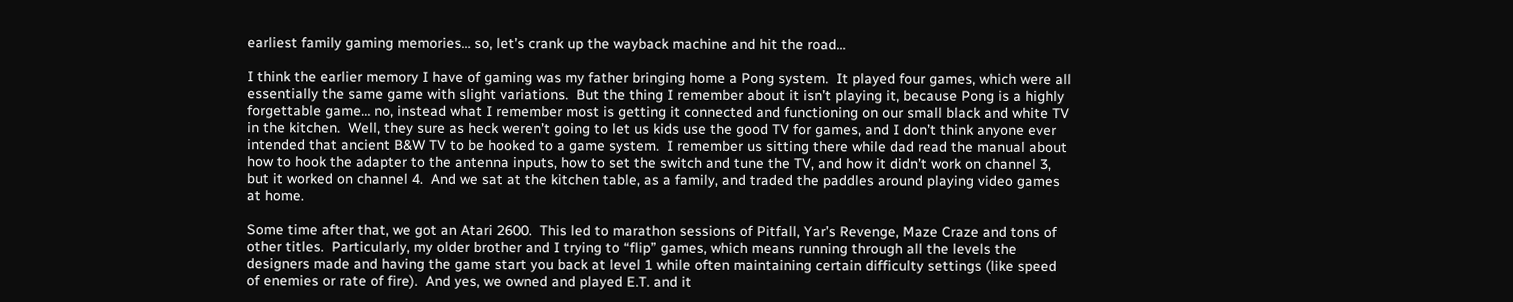earliest family gaming memories… so, let’s crank up the wayback machine and hit the road…

I think the earlier memory I have of gaming was my father bringing home a Pong system.  It played four games, which were all essentially the same game with slight variations.  But the thing I remember about it isn’t playing it, because Pong is a highly forgettable game… no, instead what I remember most is getting it connected and functioning on our small black and white TV in the kitchen.  Well, they sure as heck weren’t going to let us kids use the good TV for games, and I don’t think anyone ever intended that ancient B&W TV to be hooked to a game system.  I remember us sitting there while dad read the manual about how to hook the adapter to the antenna inputs, how to set the switch and tune the TV, and how it didn’t work on channel 3, but it worked on channel 4.  And we sat at the kitchen table, as a family, and traded the paddles around playing video games at home.

Some time after that, we got an Atari 2600.  This led to marathon sessions of Pitfall, Yar’s Revenge, Maze Craze and tons of other titles.  Particularly, my older brother and I trying to “flip” games, which means running through all the levels the designers made and having the game start you back at level 1 while often maintaining certain difficulty settings (like speed of enemies or rate of fire).  And yes, we owned and played E.T. and it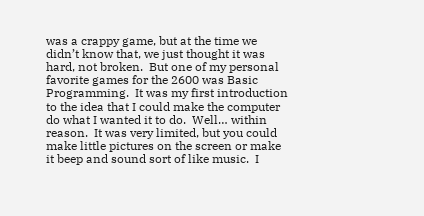was a crappy game, but at the time we didn’t know that, we just thought it was hard, not broken.  But one of my personal favorite games for the 2600 was Basic Programming.  It was my first introduction to the idea that I could make the computer do what I wanted it to do.  Well… within reason.  It was very limited, but you could make little pictures on the screen or make it beep and sound sort of like music.  I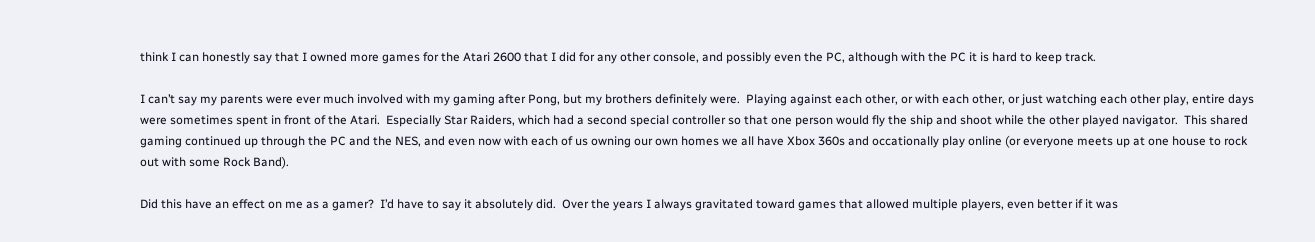think I can honestly say that I owned more games for the Atari 2600 that I did for any other console, and possibly even the PC, although with the PC it is hard to keep track.

I can’t say my parents were ever much involved with my gaming after Pong, but my brothers definitely were.  Playing against each other, or with each other, or just watching each other play, entire days were sometimes spent in front of the Atari.  Especially Star Raiders, which had a second special controller so that one person would fly the ship and shoot while the other played navigator.  This shared gaming continued up through the PC and the NES, and even now with each of us owning our own homes we all have Xbox 360s and occationally play online (or everyone meets up at one house to rock out with some Rock Band).

Did this have an effect on me as a gamer?  I’d have to say it absolutely did.  Over the years I always gravitated toward games that allowed multiple players, even better if it was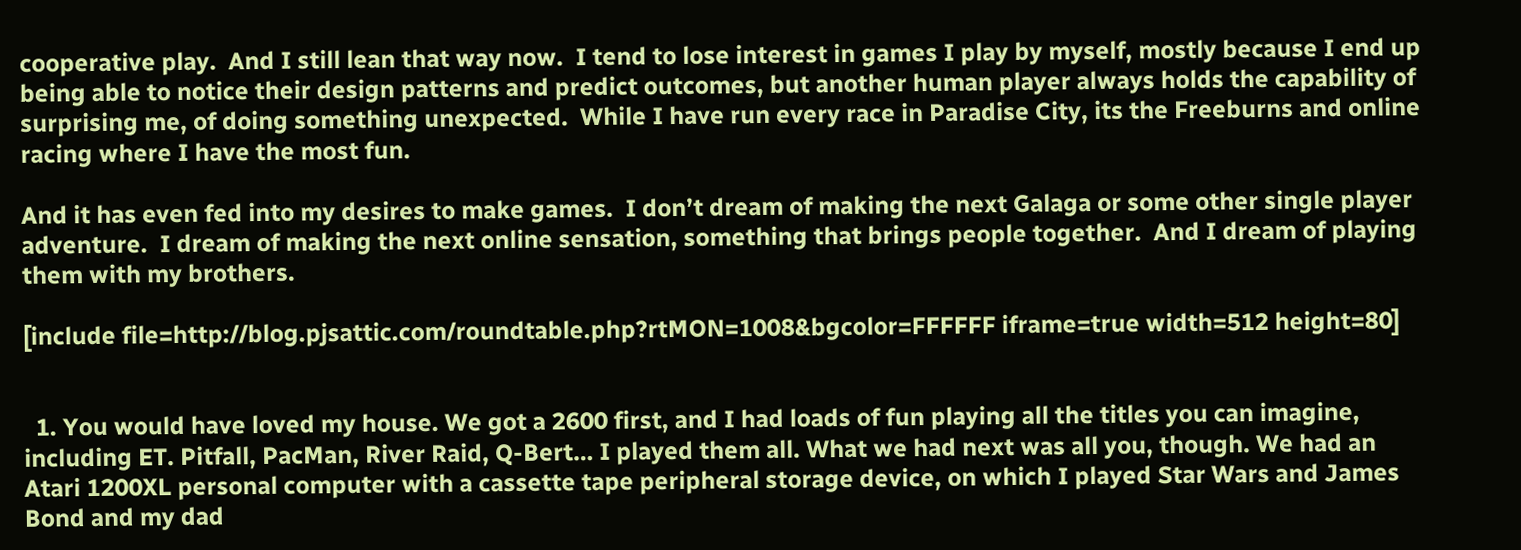cooperative play.  And I still lean that way now.  I tend to lose interest in games I play by myself, mostly because I end up being able to notice their design patterns and predict outcomes, but another human player always holds the capability of surprising me, of doing something unexpected.  While I have run every race in Paradise City, its the Freeburns and online racing where I have the most fun.

And it has even fed into my desires to make games.  I don’t dream of making the next Galaga or some other single player adventure.  I dream of making the next online sensation, something that brings people together.  And I dream of playing them with my brothers.

[include file=http://blog.pjsattic.com/roundtable.php?rtMON=1008&bgcolor=FFFFFF iframe=true width=512 height=80]


  1. You would have loved my house. We got a 2600 first, and I had loads of fun playing all the titles you can imagine, including ET. Pitfall, PacMan, River Raid, Q-Bert… I played them all. What we had next was all you, though. We had an Atari 1200XL personal computer with a cassette tape peripheral storage device, on which I played Star Wars and James Bond and my dad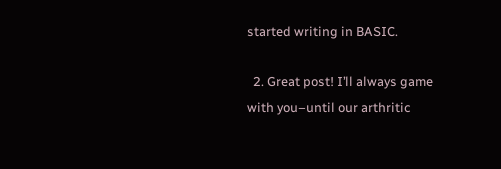started writing in BASIC.

  2. Great post! I’ll always game with you–until our arthritic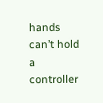hands can’t hold a controller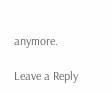anymore.

Leave a Reply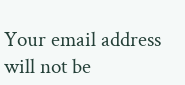Your email address will not be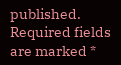published. Required fields are marked *